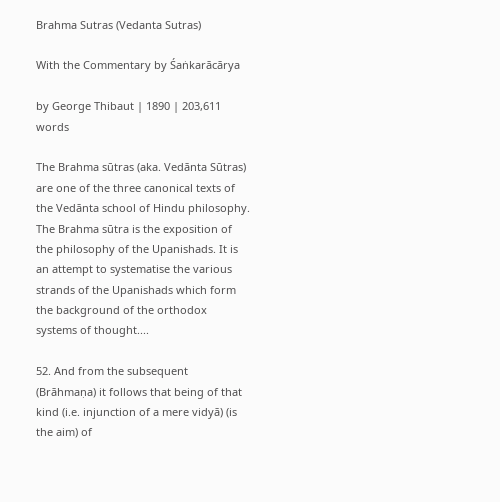Brahma Sutras (Vedanta Sutras)

With the Commentary by Śaṅkarācārya

by George Thibaut | 1890 | 203,611 words

The Brahma sūtras (aka. Vedānta Sūtras) are one of the three canonical texts of the Vedānta school of Hindu philosophy. The Brahma sūtra is the exposition of the philosophy of the Upanishads. It is an attempt to systematise the various strands of the Upanishads which form the background of the orthodox systems of thought....

52. And from the subsequent (Brāhmaṇa) it follows that being of that kind (i.e. injunction of a mere vidyā) (is the aim) of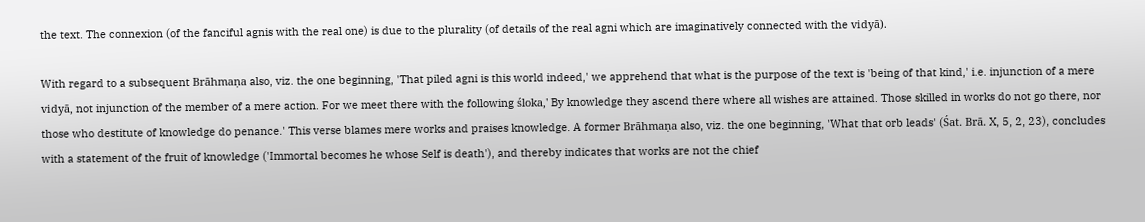the text. The connexion (of the fanciful agnis with the real one) is due to the plurality (of details of the real agni which are imaginatively connected with the vidyā).

With regard to a subsequent Brāhmaṇa also, viz. the one beginning, 'That piled agni is this world indeed,' we apprehend that what is the purpose of the text is 'being of that kind,' i.e. injunction of a mere vidyā, not injunction of the member of a mere action. For we meet there with the following śloka,' By knowledge they ascend there where all wishes are attained. Those skilled in works do not go there, nor those who destitute of knowledge do penance.' This verse blames mere works and praises knowledge. A former Brāhmaṇa also, viz. the one beginning, 'What that orb leads' (Śat. Brā. X, 5, 2, 23), concludes with a statement of the fruit of knowledge ('Immortal becomes he whose Self is death'), and thereby indicates that works are not the chief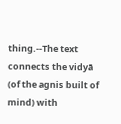thing.--The text connects the vidyā (of the agnis built of mind) with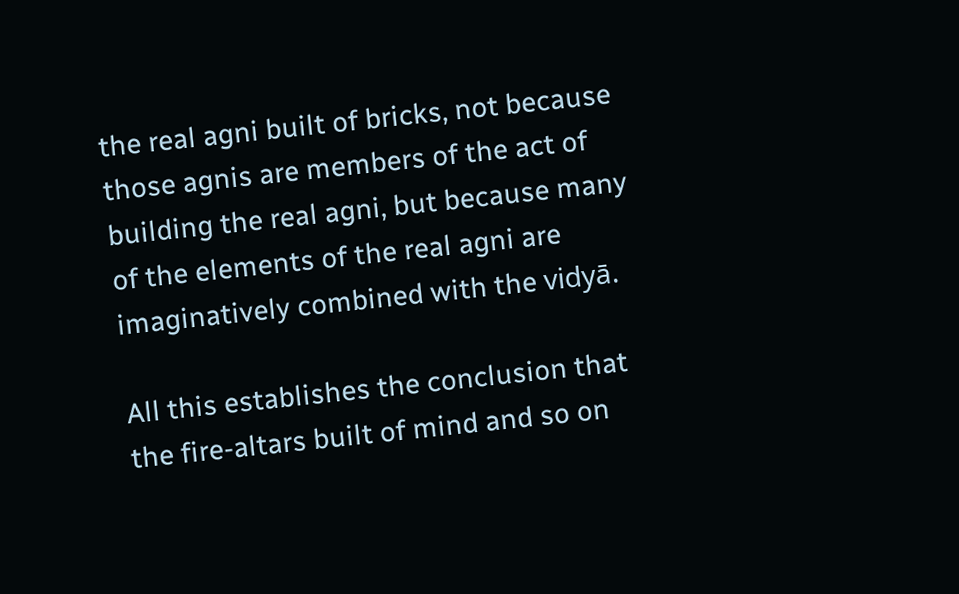the real agni built of bricks, not because those agnis are members of the act of building the real agni, but because many of the elements of the real agni are imaginatively combined with the vidyā.

All this establishes the conclusion that the fire-altars built of mind and so on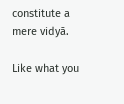constitute a mere vidyā.

Like what you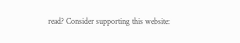read? Consider supporting this website: